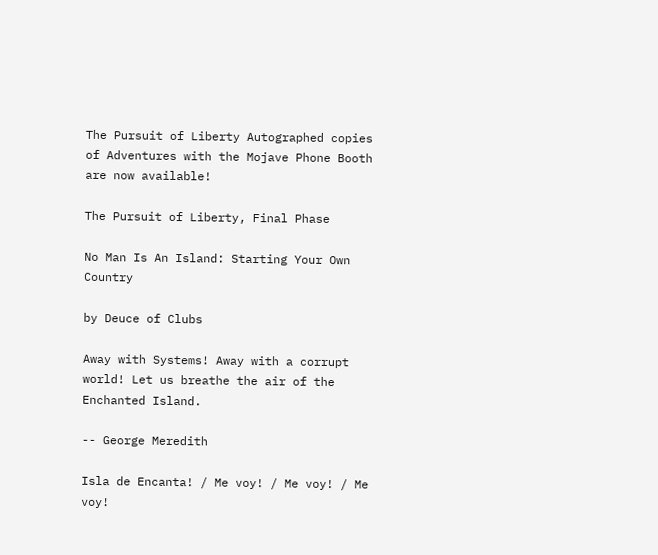The Pursuit of Liberty Autographed copies of Adventures with the Mojave Phone Booth are now available!

The Pursuit of Liberty, Final Phase

No Man Is An Island: Starting Your Own Country

by Deuce of Clubs

Away with Systems! Away with a corrupt world! Let us breathe the air of the Enchanted Island.

-- George Meredith

Isla de Encanta! / Me voy! / Me voy! / Me voy!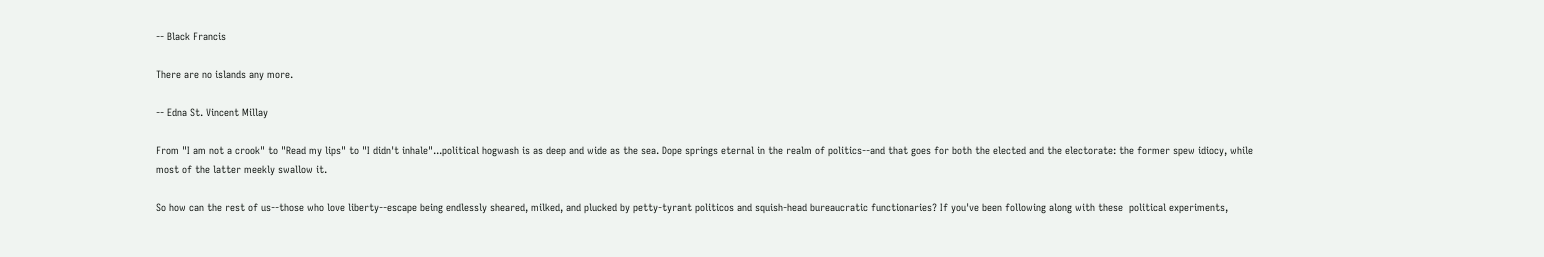-- Black Francis

There are no islands any more.

-- Edna St. Vincent Millay

From "I am not a crook" to "Read my lips" to "I didn't inhale"...political hogwash is as deep and wide as the sea. Dope springs eternal in the realm of politics--and that goes for both the elected and the electorate: the former spew idiocy, while most of the latter meekly swallow it.

So how can the rest of us--those who love liberty--escape being endlessly sheared, milked, and plucked by petty-tyrant politicos and squish-head bureaucratic functionaries? If you've been following along with these  political experiments,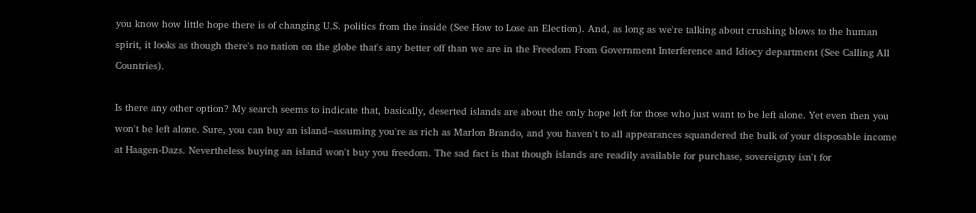you know how little hope there is of changing U.S. politics from the inside (See How to Lose an Election). And, as long as we're talking about crushing blows to the human spirit, it looks as though there's no nation on the globe that's any better off than we are in the Freedom From Government Interference and Idiocy department (See Calling All Countries).

Is there any other option? My search seems to indicate that, basically, deserted islands are about the only hope left for those who just want to be left alone. Yet even then you won't be left alone. Sure, you can buy an island--assuming you're as rich as Marlon Brando, and you haven't to all appearances squandered the bulk of your disposable income at Haagen-Dazs. Nevertheless buying an island won't buy you freedom. The sad fact is that though islands are readily available for purchase, sovereignty isn't for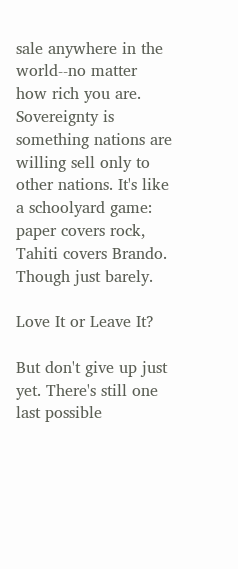sale anywhere in the world--no matter how rich you are. Sovereignty is something nations are willing sell only to other nations. It's like a schoolyard game: paper covers rock, Tahiti covers Brando. Though just barely.

Love It or Leave It?

But don't give up just yet. There's still one last possible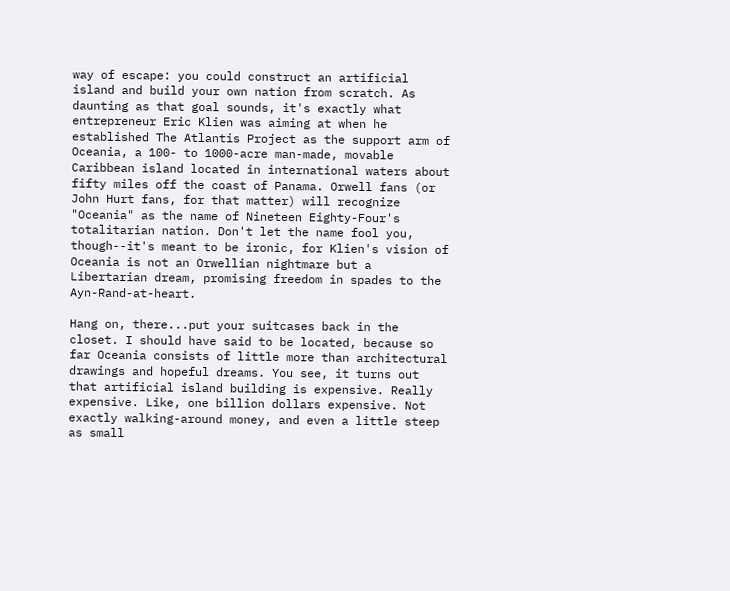way of escape: you could construct an artificial island and build your own nation from scratch. As daunting as that goal sounds, it's exactly what entrepreneur Eric Klien was aiming at when he established The Atlantis Project as the support arm of Oceania, a 100- to 1000-acre man-made, movable Caribbean island located in international waters about fifty miles off the coast of Panama. Orwell fans (or John Hurt fans, for that matter) will recognize "Oceania" as the name of Nineteen Eighty-Four's totalitarian nation. Don't let the name fool you, though--it's meant to be ironic, for Klien's vision of Oceania is not an Orwellian nightmare but a Libertarian dream, promising freedom in spades to the Ayn-Rand-at-heart.

Hang on, there...put your suitcases back in the closet. I should have said to be located, because so far Oceania consists of little more than architectural drawings and hopeful dreams. You see, it turns out that artificial island building is expensive. Really expensive. Like, one billion dollars expensive. Not exactly walking-around money, and even a little steep as small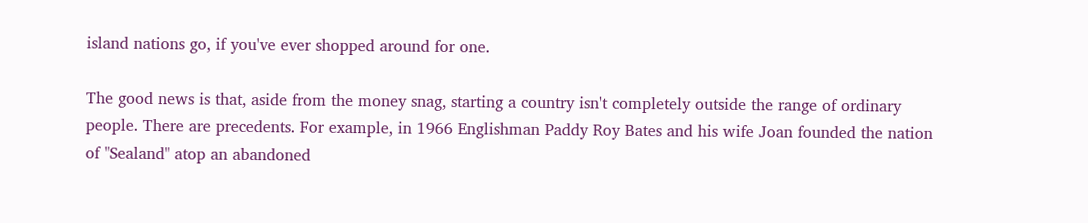island nations go, if you've ever shopped around for one.

The good news is that, aside from the money snag, starting a country isn't completely outside the range of ordinary people. There are precedents. For example, in 1966 Englishman Paddy Roy Bates and his wife Joan founded the nation of "Sealand" atop an abandoned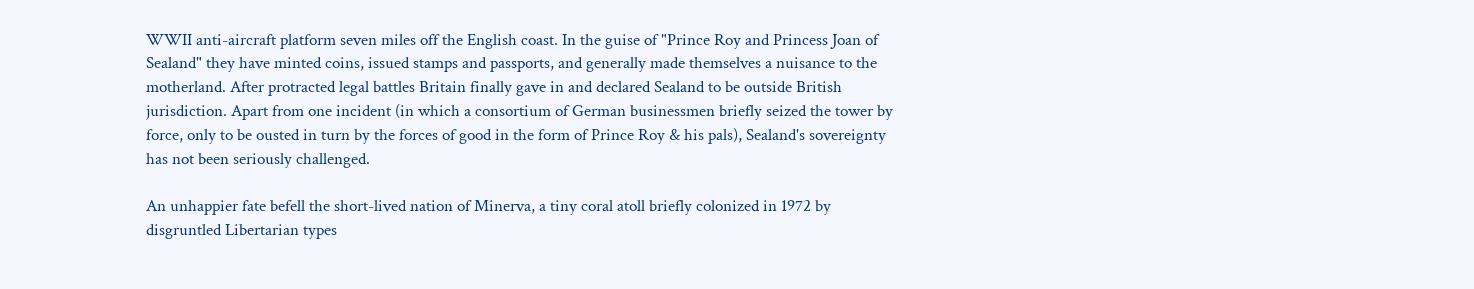WWII anti-aircraft platform seven miles off the English coast. In the guise of "Prince Roy and Princess Joan of Sealand" they have minted coins, issued stamps and passports, and generally made themselves a nuisance to the motherland. After protracted legal battles Britain finally gave in and declared Sealand to be outside British jurisdiction. Apart from one incident (in which a consortium of German businessmen briefly seized the tower by force, only to be ousted in turn by the forces of good in the form of Prince Roy & his pals), Sealand's sovereignty has not been seriously challenged.

An unhappier fate befell the short-lived nation of Minerva, a tiny coral atoll briefly colonized in 1972 by disgruntled Libertarian types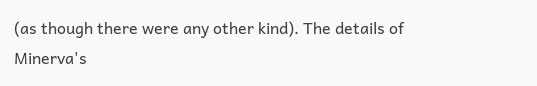(as though there were any other kind). The details of Minerva's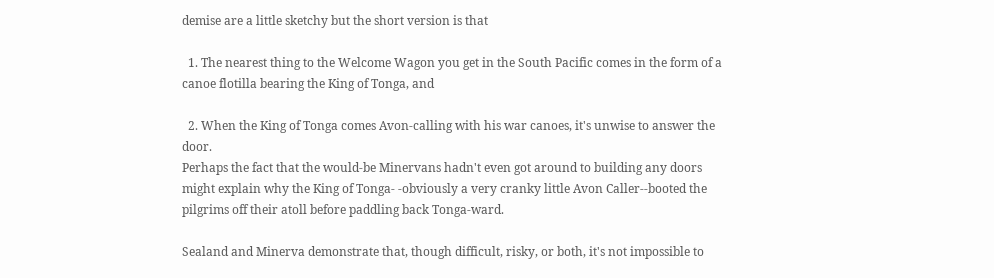demise are a little sketchy but the short version is that

  1. The nearest thing to the Welcome Wagon you get in the South Pacific comes in the form of a canoe flotilla bearing the King of Tonga, and

  2. When the King of Tonga comes Avon-calling with his war canoes, it's unwise to answer the door.
Perhaps the fact that the would-be Minervans hadn't even got around to building any doors might explain why the King of Tonga- -obviously a very cranky little Avon Caller--booted the pilgrims off their atoll before paddling back Tonga-ward.

Sealand and Minerva demonstrate that, though difficult, risky, or both, it's not impossible to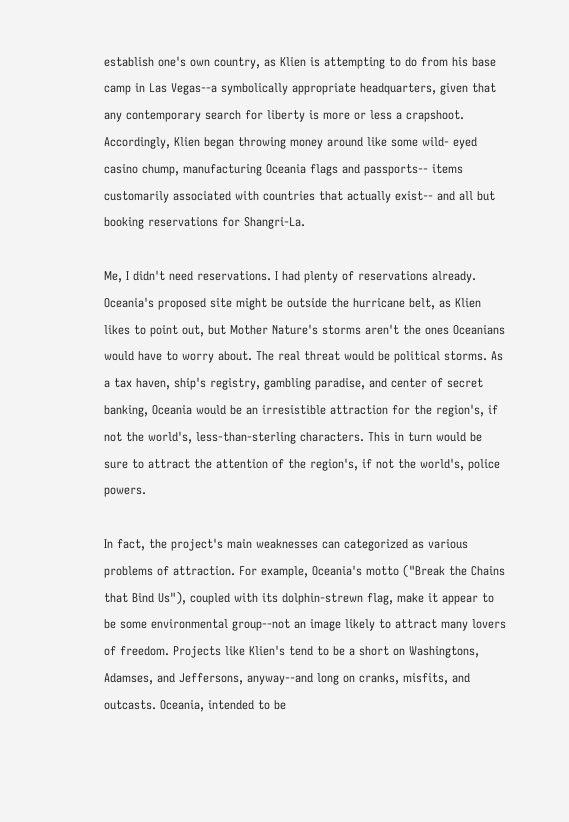establish one's own country, as Klien is attempting to do from his base camp in Las Vegas--a symbolically appropriate headquarters, given that any contemporary search for liberty is more or less a crapshoot. Accordingly, Klien began throwing money around like some wild- eyed casino chump, manufacturing Oceania flags and passports-- items customarily associated with countries that actually exist-- and all but booking reservations for Shangri-La.

Me, I didn't need reservations. I had plenty of reservations already. Oceania's proposed site might be outside the hurricane belt, as Klien likes to point out, but Mother Nature's storms aren't the ones Oceanians would have to worry about. The real threat would be political storms. As a tax haven, ship's registry, gambling paradise, and center of secret banking, Oceania would be an irresistible attraction for the region's, if not the world's, less-than-sterling characters. This in turn would be sure to attract the attention of the region's, if not the world's, police powers.

In fact, the project's main weaknesses can categorized as various problems of attraction. For example, Oceania's motto ("Break the Chains that Bind Us"), coupled with its dolphin-strewn flag, make it appear to be some environmental group--not an image likely to attract many lovers of freedom. Projects like Klien's tend to be a short on Washingtons, Adamses, and Jeffersons, anyway--and long on cranks, misfits, and outcasts. Oceania, intended to be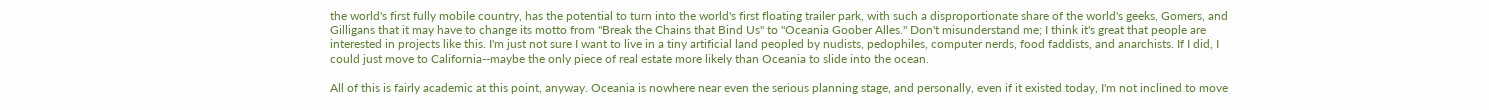the world's first fully mobile country, has the potential to turn into the world's first floating trailer park, with such a disproportionate share of the world's geeks, Gomers, and Gilligans that it may have to change its motto from "Break the Chains that Bind Us" to "Oceania Goober Alles." Don't misunderstand me; I think it's great that people are interested in projects like this. I'm just not sure I want to live in a tiny artificial land peopled by nudists, pedophiles, computer nerds, food faddists, and anarchists. If I did, I could just move to California--maybe the only piece of real estate more likely than Oceania to slide into the ocean.

All of this is fairly academic at this point, anyway. Oceania is nowhere near even the serious planning stage, and personally, even if it existed today, I'm not inclined to move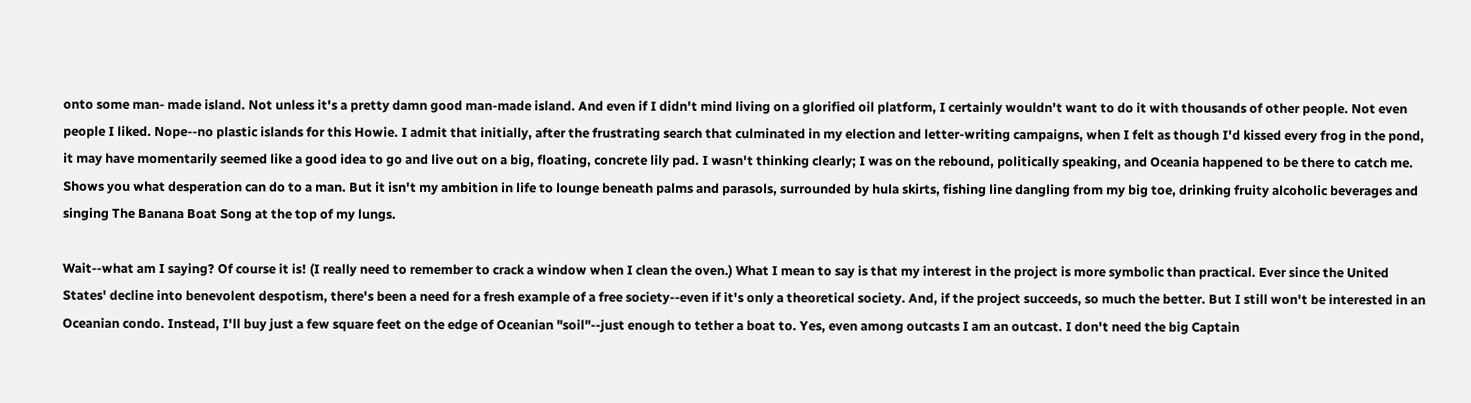onto some man- made island. Not unless it's a pretty damn good man-made island. And even if I didn't mind living on a glorified oil platform, I certainly wouldn't want to do it with thousands of other people. Not even people I liked. Nope--no plastic islands for this Howie. I admit that initially, after the frustrating search that culminated in my election and letter-writing campaigns, when I felt as though I'd kissed every frog in the pond, it may have momentarily seemed like a good idea to go and live out on a big, floating, concrete lily pad. I wasn't thinking clearly; I was on the rebound, politically speaking, and Oceania happened to be there to catch me. Shows you what desperation can do to a man. But it isn't my ambition in life to lounge beneath palms and parasols, surrounded by hula skirts, fishing line dangling from my big toe, drinking fruity alcoholic beverages and singing The Banana Boat Song at the top of my lungs.

Wait--what am I saying? Of course it is! (I really need to remember to crack a window when I clean the oven.) What I mean to say is that my interest in the project is more symbolic than practical. Ever since the United States' decline into benevolent despotism, there's been a need for a fresh example of a free society--even if it's only a theoretical society. And, if the project succeeds, so much the better. But I still won't be interested in an Oceanian condo. Instead, I'll buy just a few square feet on the edge of Oceanian "soil"--just enough to tether a boat to. Yes, even among outcasts I am an outcast. I don't need the big Captain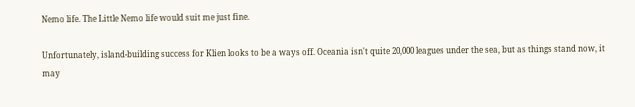Nemo life. The Little Nemo life would suit me just fine.

Unfortunately, island-building success for Klien looks to be a ways off. Oceania isn't quite 20,000 leagues under the sea, but as things stand now, it may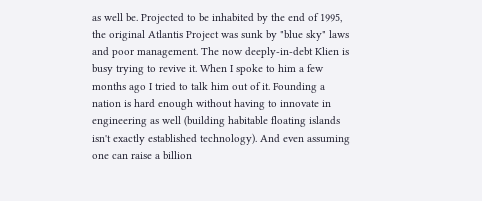as well be. Projected to be inhabited by the end of 1995, the original Atlantis Project was sunk by "blue sky" laws and poor management. The now deeply-in-debt Klien is busy trying to revive it. When I spoke to him a few months ago I tried to talk him out of it. Founding a nation is hard enough without having to innovate in engineering as well (building habitable floating islands isn't exactly established technology). And even assuming one can raise a billion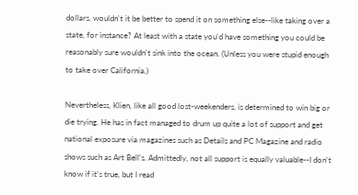dollars, wouldn't it be better to spend it on something else--like taking over a state, for instance? At least with a state you'd have something you could be reasonably sure wouldn't sink into the ocean. (Unless you were stupid enough to take over California.)

Nevertheless, Klien, like all good lost-weekenders, is determined to win big or die trying. He has in fact managed to drum up quite a lot of support and get national exposure via magazines such as Details and PC Magazine and radio shows such as Art Bell's. Admittedly, not all support is equally valuable--I don't know if it's true, but I read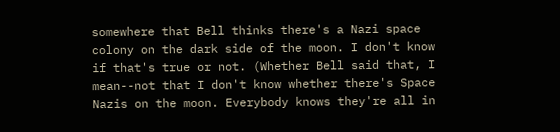somewhere that Bell thinks there's a Nazi space colony on the dark side of the moon. I don't know if that's true or not. (Whether Bell said that, I mean--not that I don't know whether there's Space Nazis on the moon. Everybody knows they're all in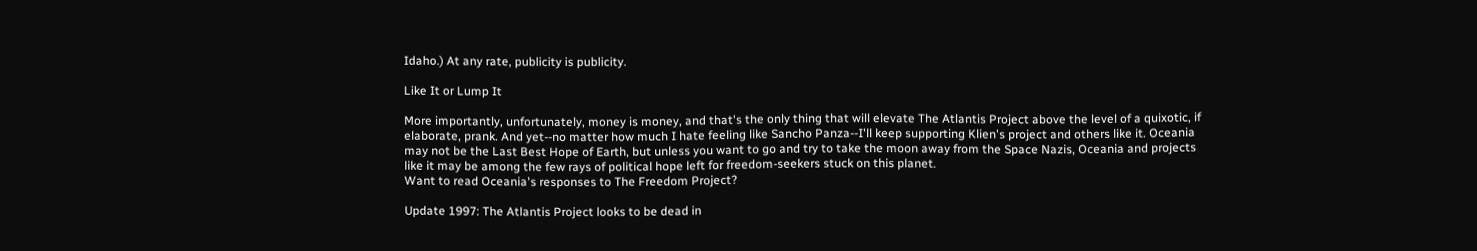Idaho.) At any rate, publicity is publicity.

Like It or Lump It

More importantly, unfortunately, money is money, and that's the only thing that will elevate The Atlantis Project above the level of a quixotic, if elaborate, prank. And yet--no matter how much I hate feeling like Sancho Panza--I'll keep supporting Klien's project and others like it. Oceania may not be the Last Best Hope of Earth, but unless you want to go and try to take the moon away from the Space Nazis, Oceania and projects like it may be among the few rays of political hope left for freedom-seekers stuck on this planet.
Want to read Oceania's responses to The Freedom Project?

Update 1997: The Atlantis Project looks to be dead in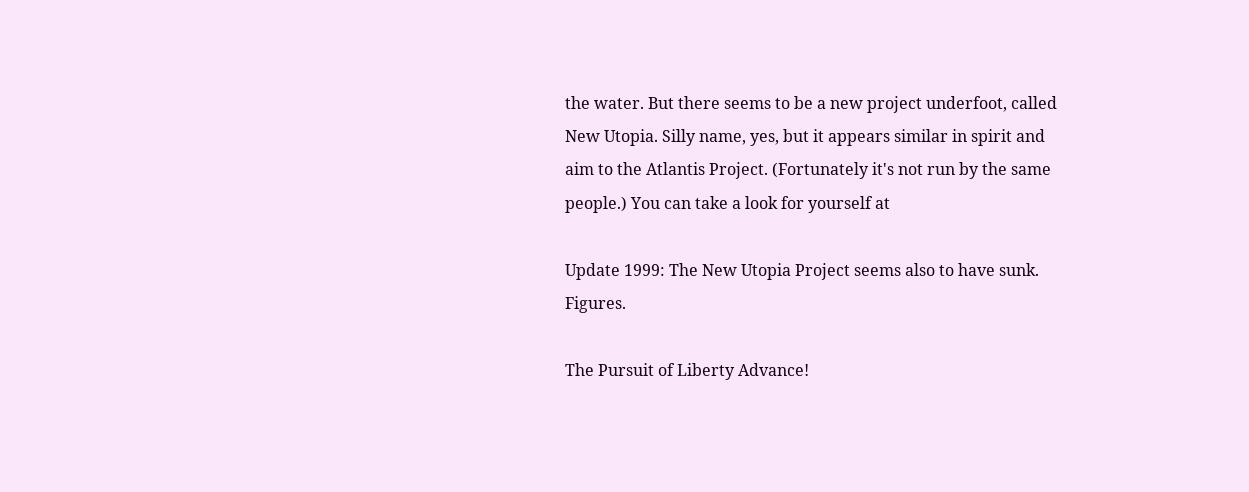the water. But there seems to be a new project underfoot, called New Utopia. Silly name, yes, but it appears similar in spirit and aim to the Atlantis Project. (Fortunately it's not run by the same people.) You can take a look for yourself at

Update 1999: The New Utopia Project seems also to have sunk. Figures.

The Pursuit of Liberty Advance!